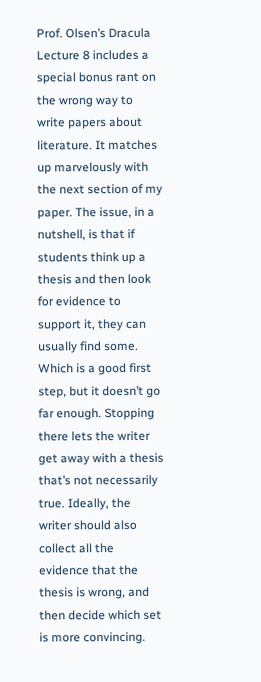Prof. Olsen’s Dracula Lecture 8 includes a special bonus rant on the wrong way to write papers about literature. It matches up marvelously with the next section of my paper. The issue, in a nutshell, is that if students think up a thesis and then look for evidence to support it, they can usually find some.  Which is a good first step, but it doesn’t go far enough. Stopping there lets the writer get away with a thesis that’s not necessarily true. Ideally, the writer should also collect all the evidence that the thesis is wrong, and then decide which set is more convincing.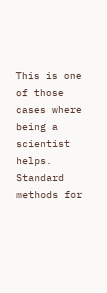This is one of those cases where being a scientist helps.  Standard methods for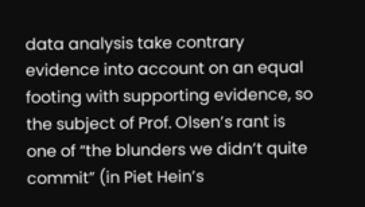data analysis take contrary evidence into account on an equal footing with supporting evidence, so the subject of Prof. Olsen’s rant is one of “the blunders we didn’t quite commit” (in Piet Hein’s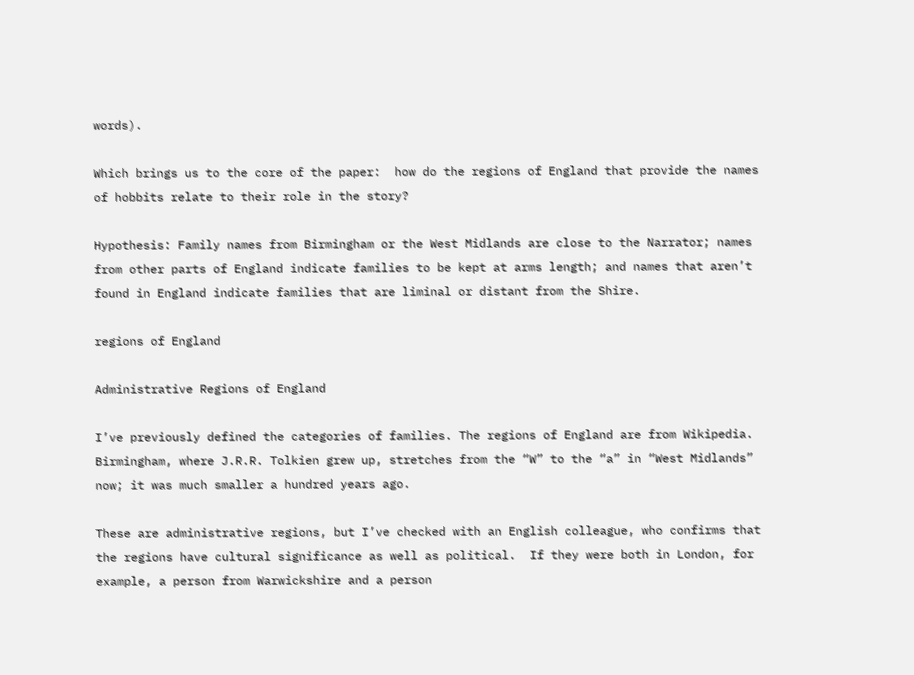words).

Which brings us to the core of the paper:  how do the regions of England that provide the names of hobbits relate to their role in the story?

Hypothesis: Family names from Birmingham or the West Midlands are close to the Narrator; names from other parts of England indicate families to be kept at arms length; and names that aren’t found in England indicate families that are liminal or distant from the Shire.

regions of England

Administrative Regions of England

I’ve previously defined the categories of families. The regions of England are from Wikipedia.  Birmingham, where J.R.R. Tolkien grew up, stretches from the “W” to the “a” in “West Midlands” now; it was much smaller a hundred years ago.

These are administrative regions, but I’ve checked with an English colleague, who confirms that the regions have cultural significance as well as political.  If they were both in London, for example, a person from Warwickshire and a person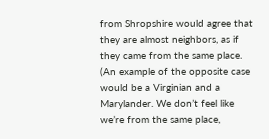from Shropshire would agree that they are almost neighbors, as if  they came from the same place.  (An example of the opposite case would be a Virginian and a Marylander. We don’t feel like we’re from the same place,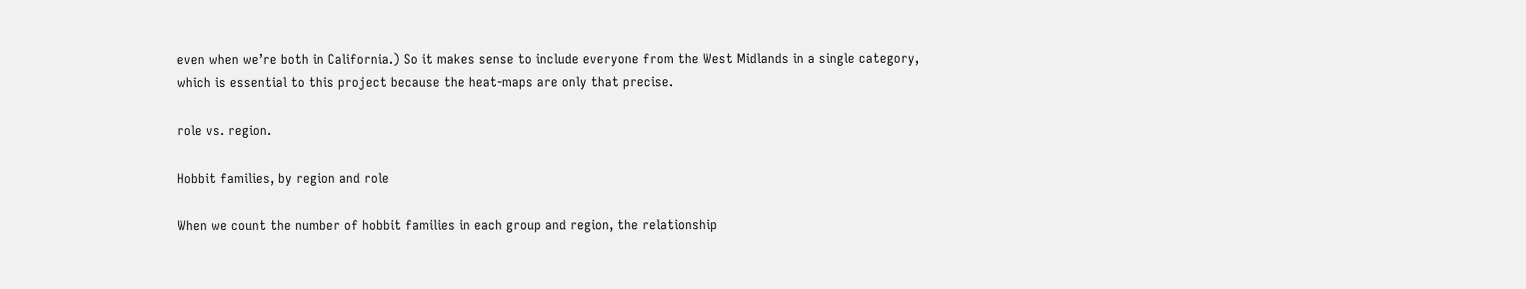even when we’re both in California.) So it makes sense to include everyone from the West Midlands in a single category, which is essential to this project because the heat-maps are only that precise.

role vs. region.

Hobbit families, by region and role

When we count the number of hobbit families in each group and region, the relationship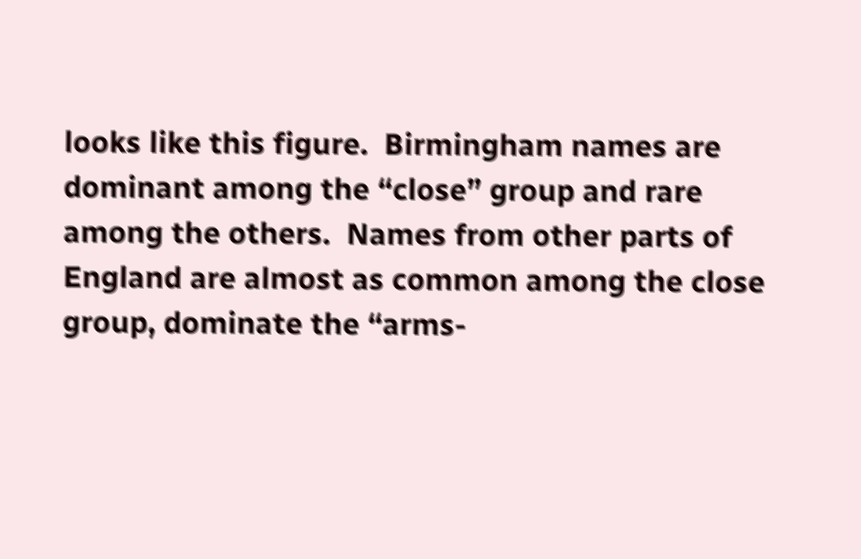looks like this figure.  Birmingham names are dominant among the “close” group and rare among the others.  Names from other parts of England are almost as common among the close group, dominate the “arms-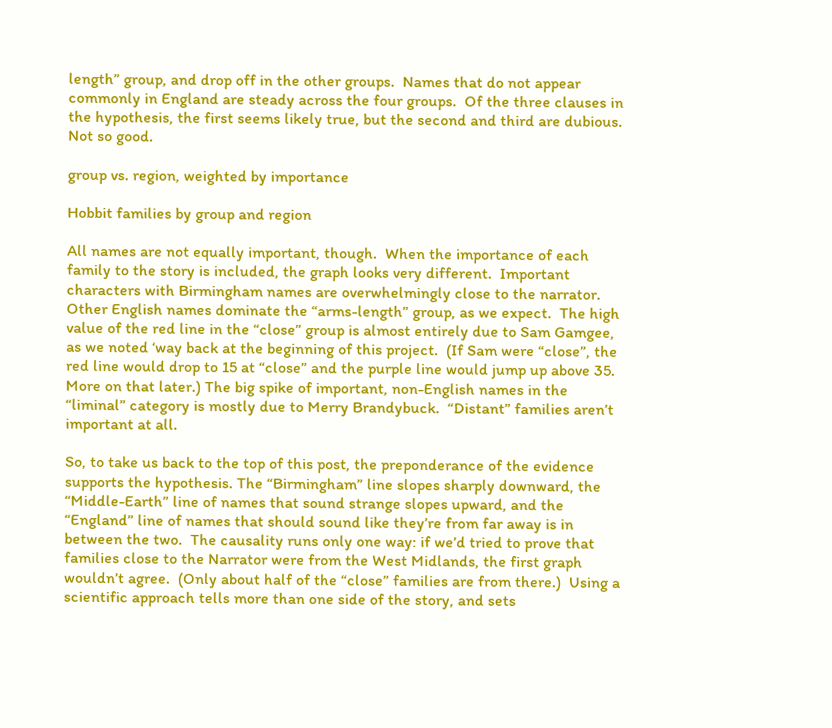length” group, and drop off in the other groups.  Names that do not appear commonly in England are steady across the four groups.  Of the three clauses in the hypothesis, the first seems likely true, but the second and third are dubious.  Not so good.

group vs. region, weighted by importance

Hobbit families by group and region

All names are not equally important, though.  When the importance of each family to the story is included, the graph looks very different.  Important characters with Birmingham names are overwhelmingly close to the narrator.  Other English names dominate the “arms-length” group, as we expect.  The high value of the red line in the “close” group is almost entirely due to Sam Gamgee, as we noted ‘way back at the beginning of this project.  (If Sam were “close”, the red line would drop to 15 at “close” and the purple line would jump up above 35. More on that later.) The big spike of important, non-English names in the “liminal” category is mostly due to Merry Brandybuck.  “Distant” families aren’t important at all.

So, to take us back to the top of this post, the preponderance of the evidence supports the hypothesis. The “Birmingham” line slopes sharply downward, the “Middle-Earth” line of names that sound strange slopes upward, and the “England” line of names that should sound like they’re from far away is in between the two.  The causality runs only one way: if we’d tried to prove that families close to the Narrator were from the West Midlands, the first graph wouldn’t agree.  (Only about half of the “close” families are from there.)  Using a scientific approach tells more than one side of the story, and sets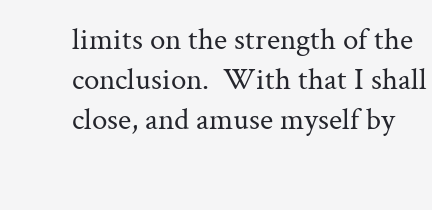limits on the strength of the conclusion.  With that I shall close, and amuse myself by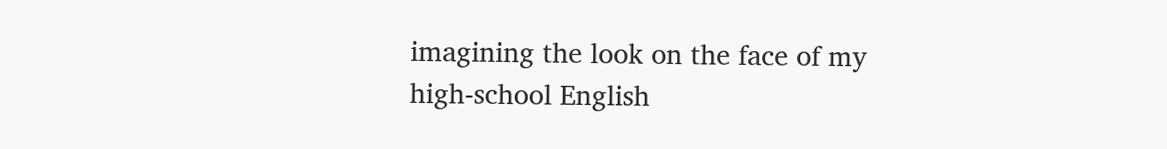imagining the look on the face of my high-school English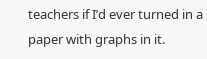teachers if I’d ever turned in a paper with graphs in it.